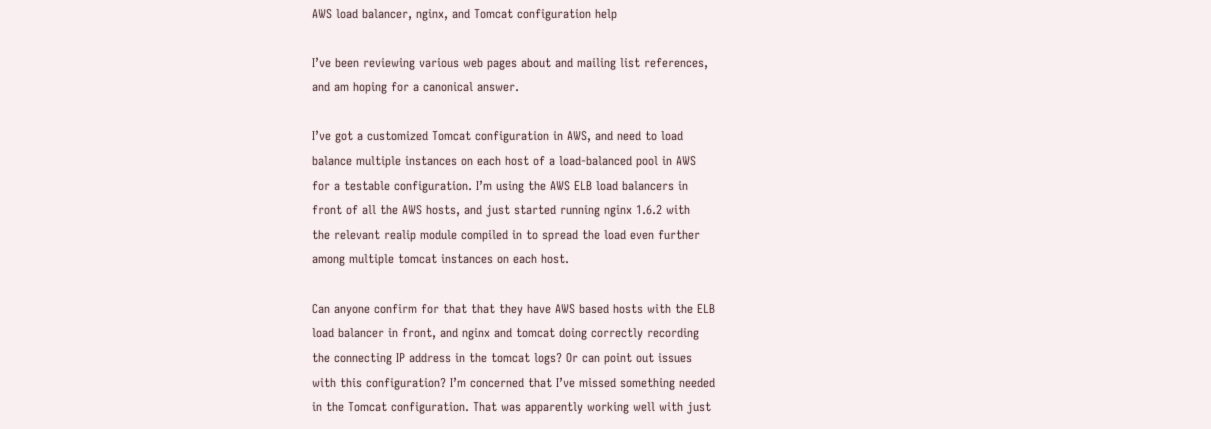AWS load balancer, nginx, and Tomcat configuration help

I’ve been reviewing various web pages about and mailing list references,
and am hoping for a canonical answer.

I’ve got a customized Tomcat configuration in AWS, and need to load
balance multiple instances on each host of a load-balanced pool in AWS
for a testable configuration. I’m using the AWS ELB load balancers in
front of all the AWS hosts, and just started running nginx 1.6.2 with
the relevant realip module compiled in to spread the load even further
among multiple tomcat instances on each host.

Can anyone confirm for that that they have AWS based hosts with the ELB
load balancer in front, and nginx and tomcat doing correctly recording
the connecting IP address in the tomcat logs? Or can point out issues
with this configuration? I’m concerned that I’ve missed something needed
in the Tomcat configuration. That was apparently working well with just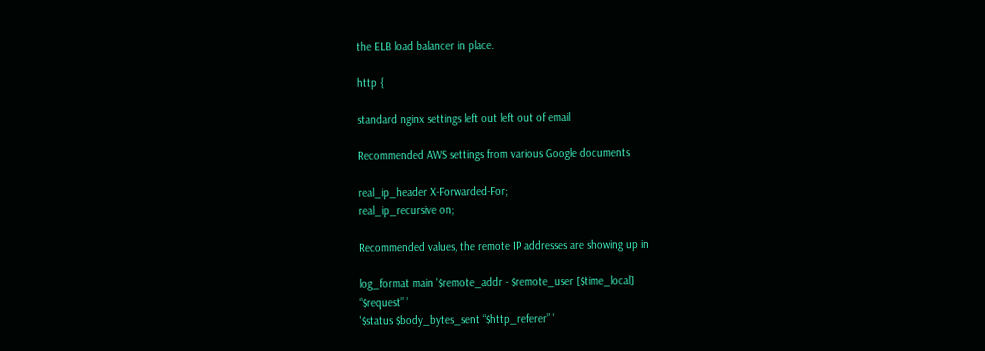the ELB load balancer in place.

http {

standard nginx settings left out left out of email

Recommended AWS settings from various Google documents

real_ip_header X-Forwarded-For;
real_ip_recursive on;

Recommended values, the remote IP addresses are showing up in

log_format main '$remote_addr - $remote_user [$time_local]
“$request” ’
'$status $body_bytes_sent “$http_referer” ’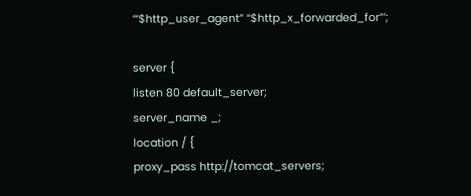‘“$http_user_agent” “$http_x_forwarded_for”’;

server {
listen 80 default_server;
server_name _;
location / {
proxy_pass http://tomcat_servers;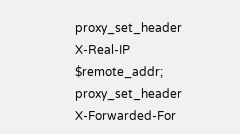proxy_set_header X-Real-IP $remote_addr;
proxy_set_header X-Forwarded-For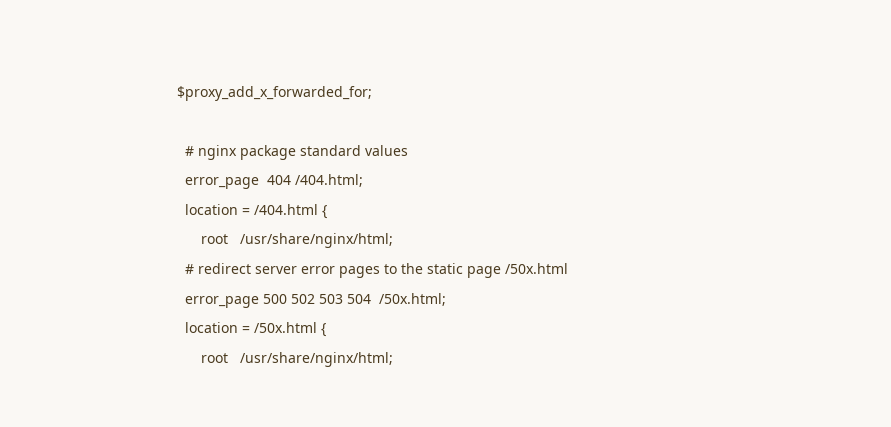$proxy_add_x_forwarded_for;

  # nginx package standard values
  error_page  404 /404.html;
  location = /404.html {
      root   /usr/share/nginx/html;
  # redirect server error pages to the static page /50x.html
  error_page 500 502 503 504  /50x.html;
  location = /50x.html {
      root   /usr/share/nginx/html;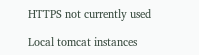HTTPS not currently used

Local tomcat instances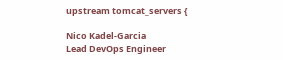upstream tomcat_servers {

Nico Kadel-Garcia
Lead DevOps Engineer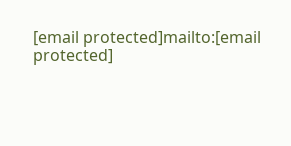[email protected]mailto:[email protected]